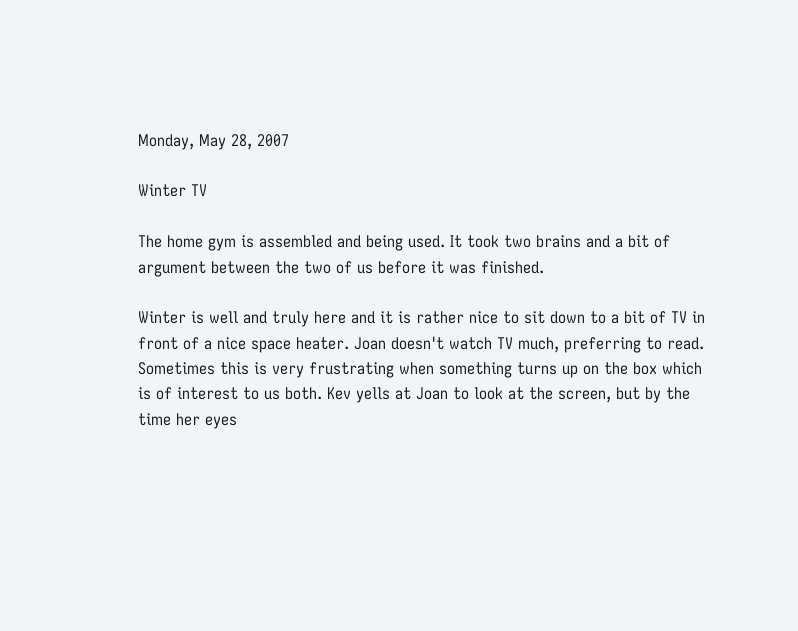Monday, May 28, 2007

Winter TV

The home gym is assembled and being used. It took two brains and a bit of argument between the two of us before it was finished.

Winter is well and truly here and it is rather nice to sit down to a bit of TV in front of a nice space heater. Joan doesn't watch TV much, preferring to read. Sometimes this is very frustrating when something turns up on the box which is of interest to us both. Kev yells at Joan to look at the screen, but by the time her eyes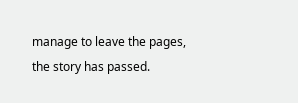manage to leave the pages, the story has passed.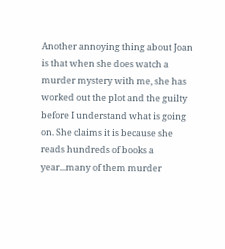Another annoying thing about Joan is that when she does watch a murder mystery with me, she has worked out the plot and the guilty before I understand what is going on. She claims it is because she reads hundreds of books a year...many of them murder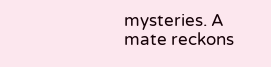mysteries. A mate reckons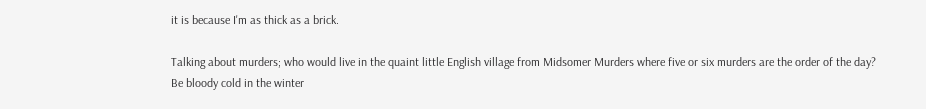it is because I'm as thick as a brick.

Talking about murders; who would live in the quaint little English village from Midsomer Murders where five or six murders are the order of the day? Be bloody cold in the winter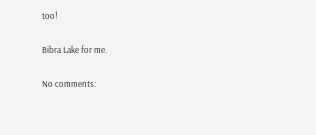too!

Bibra Lake for me.

No comments: